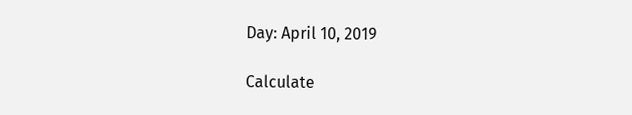Day: April 10, 2019

Calculate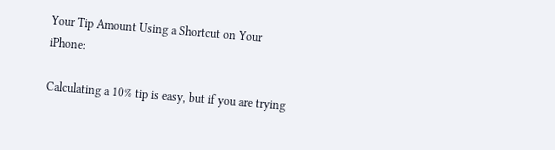Your Tip Amount Using a Shortcut on Your iPhone:

Calculating a 10% tip is easy, but if you are trying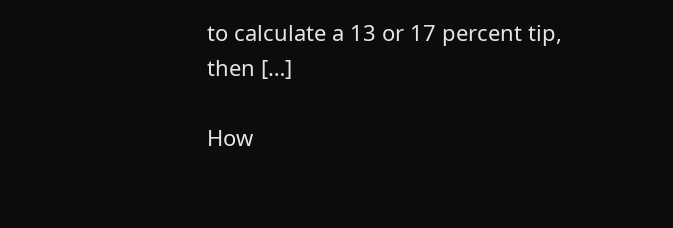to calculate a 13 or 17 percent tip, then […]

How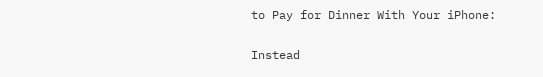to Pay for Dinner With Your iPhone:

Instead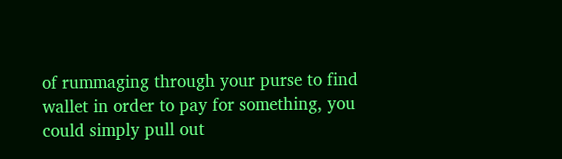of rummaging through your purse to find wallet in order to pay for something, you could simply pull out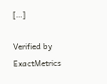[…]

Verified by ExactMetrics